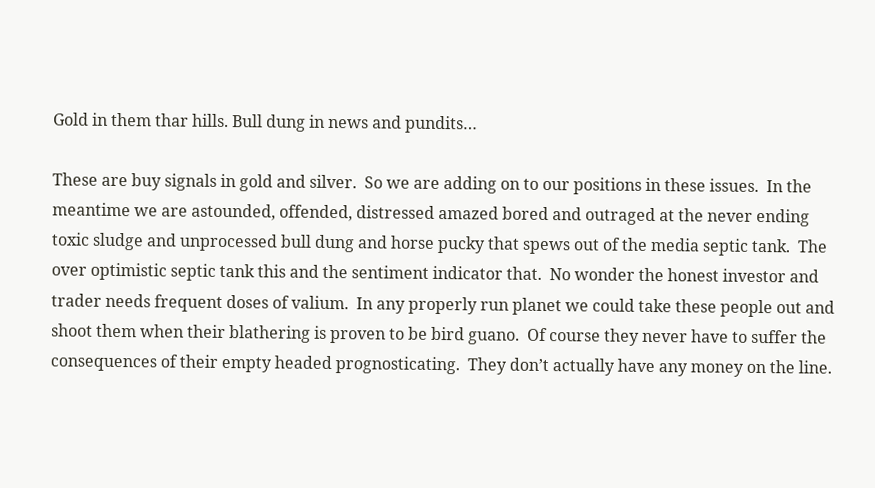Gold in them thar hills. Bull dung in news and pundits…

These are buy signals in gold and silver.  So we are adding on to our positions in these issues.  In the meantime we are astounded, offended, distressed amazed bored and outraged at the never ending toxic sludge and unprocessed bull dung and horse pucky that spews out of the media septic tank.  The over optimistic septic tank this and the sentiment indicator that.  No wonder the honest investor and trader needs frequent doses of valium.  In any properly run planet we could take these people out and shoot them when their blathering is proven to be bird guano.  Of course they never have to suffer the consequences of their empty headed prognosticating.  They don’t actually have any money on the line.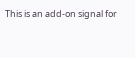This is an add-on signal for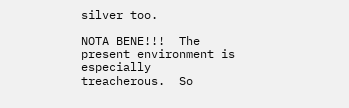silver too.

NOTA BENE!!!  The present environment is especially treacherous.  So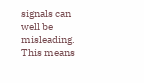signals can well be misleading.  This means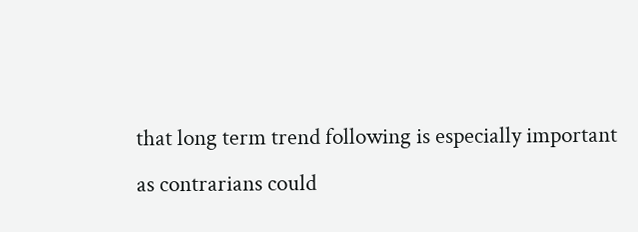that long term trend following is especially important as contrarians could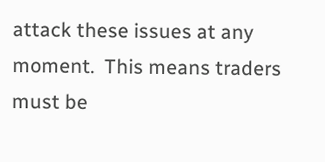attack these issues at any moment.  This means traders must be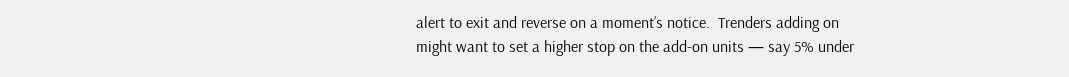alert to exit and reverse on a moment’s notice.  Trenders adding on might want to set a higher stop on the add-on units — say 5% under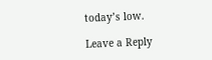today’s low.

Leave a Reply